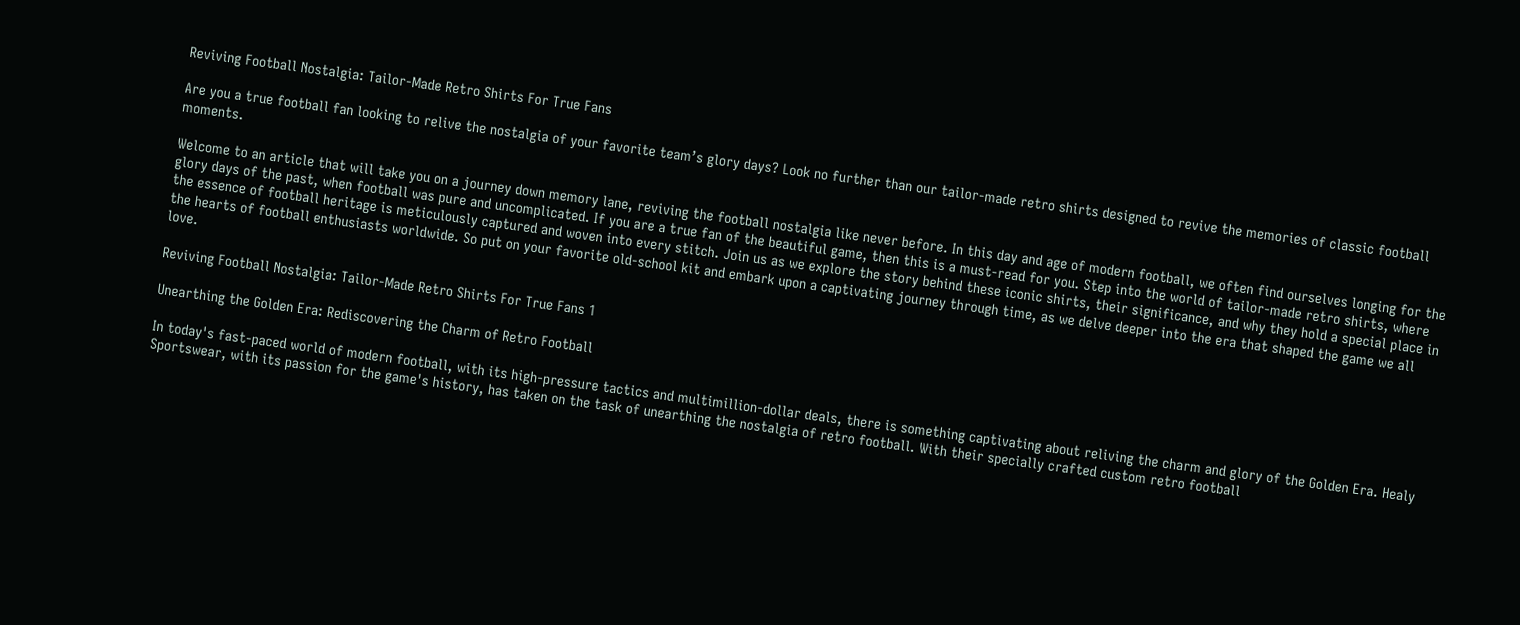Reviving Football Nostalgia: Tailor-Made Retro Shirts For True Fans

Are you a true football fan looking to relive the nostalgia of your favorite team’s glory days? Look no further than our tailor-made retro shirts designed to revive the memories of classic football moments.

Welcome to an article that will take you on a journey down memory lane, reviving the football nostalgia like never before. In this day and age of modern football, we often find ourselves longing for the glory days of the past, when football was pure and uncomplicated. If you are a true fan of the beautiful game, then this is a must-read for you. Step into the world of tailor-made retro shirts, where the essence of football heritage is meticulously captured and woven into every stitch. Join us as we explore the story behind these iconic shirts, their significance, and why they hold a special place in the hearts of football enthusiasts worldwide. So put on your favorite old-school kit and embark upon a captivating journey through time, as we delve deeper into the era that shaped the game we all love.

Reviving Football Nostalgia: Tailor-Made Retro Shirts For True Fans 1

Unearthing the Golden Era: Rediscovering the Charm of Retro Football

In today's fast-paced world of modern football, with its high-pressure tactics and multimillion-dollar deals, there is something captivating about reliving the charm and glory of the Golden Era. Healy Sportswear, with its passion for the game's history, has taken on the task of unearthing the nostalgia of retro football. With their specially crafted custom retro football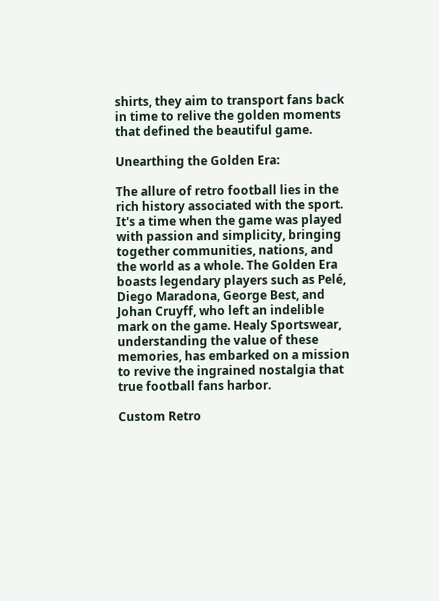shirts, they aim to transport fans back in time to relive the golden moments that defined the beautiful game.

Unearthing the Golden Era:

The allure of retro football lies in the rich history associated with the sport. It's a time when the game was played with passion and simplicity, bringing together communities, nations, and the world as a whole. The Golden Era boasts legendary players such as Pelé, Diego Maradona, George Best, and Johan Cruyff, who left an indelible mark on the game. Healy Sportswear, understanding the value of these memories, has embarked on a mission to revive the ingrained nostalgia that true football fans harbor.

Custom Retro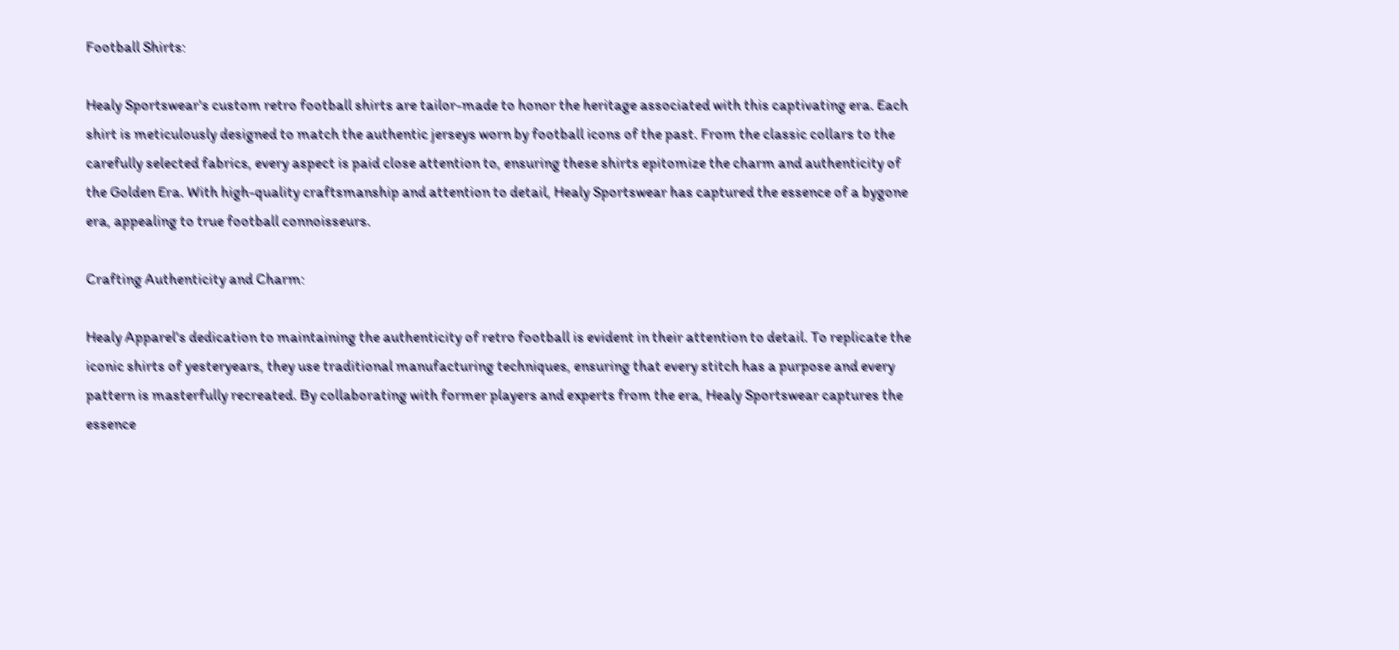Football Shirts:

Healy Sportswear's custom retro football shirts are tailor-made to honor the heritage associated with this captivating era. Each shirt is meticulously designed to match the authentic jerseys worn by football icons of the past. From the classic collars to the carefully selected fabrics, every aspect is paid close attention to, ensuring these shirts epitomize the charm and authenticity of the Golden Era. With high-quality craftsmanship and attention to detail, Healy Sportswear has captured the essence of a bygone era, appealing to true football connoisseurs.

Crafting Authenticity and Charm:

Healy Apparel's dedication to maintaining the authenticity of retro football is evident in their attention to detail. To replicate the iconic shirts of yesteryears, they use traditional manufacturing techniques, ensuring that every stitch has a purpose and every pattern is masterfully recreated. By collaborating with former players and experts from the era, Healy Sportswear captures the essence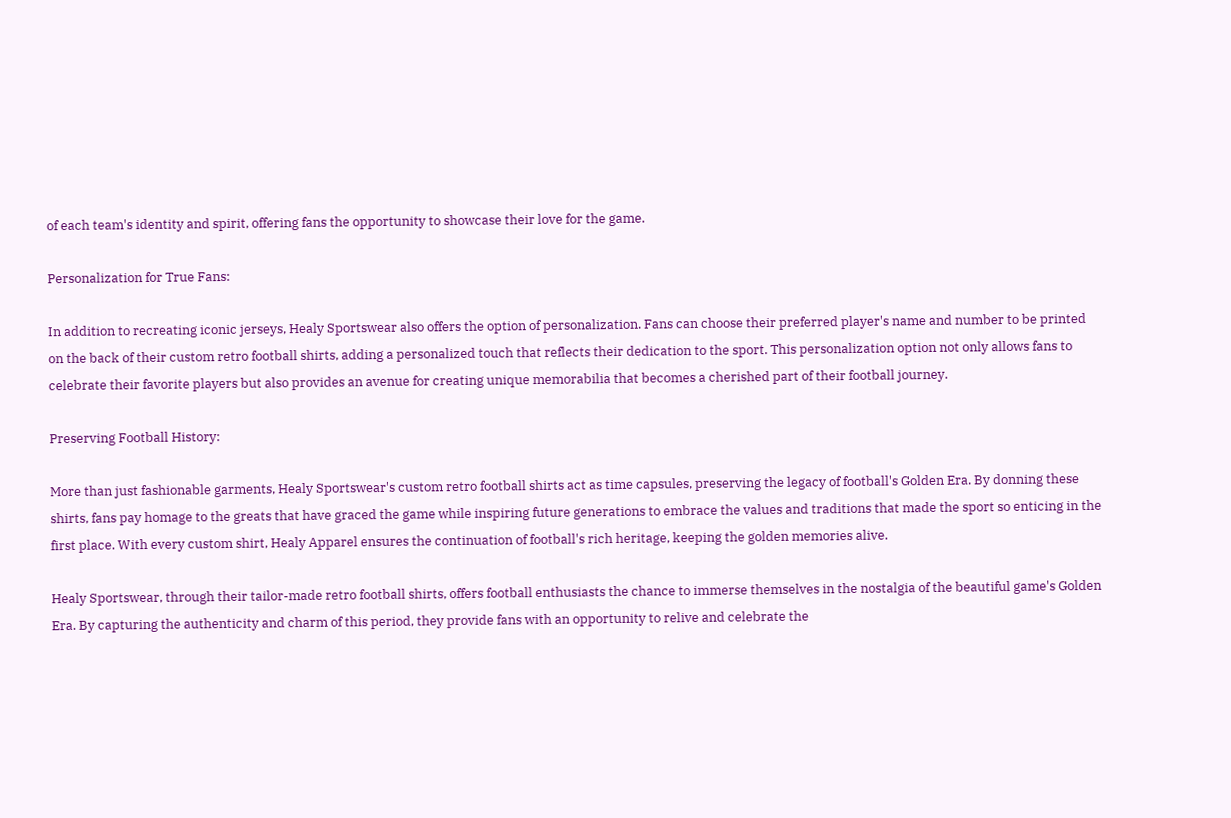of each team's identity and spirit, offering fans the opportunity to showcase their love for the game.

Personalization for True Fans:

In addition to recreating iconic jerseys, Healy Sportswear also offers the option of personalization. Fans can choose their preferred player's name and number to be printed on the back of their custom retro football shirts, adding a personalized touch that reflects their dedication to the sport. This personalization option not only allows fans to celebrate their favorite players but also provides an avenue for creating unique memorabilia that becomes a cherished part of their football journey.

Preserving Football History:

More than just fashionable garments, Healy Sportswear's custom retro football shirts act as time capsules, preserving the legacy of football's Golden Era. By donning these shirts, fans pay homage to the greats that have graced the game while inspiring future generations to embrace the values and traditions that made the sport so enticing in the first place. With every custom shirt, Healy Apparel ensures the continuation of football's rich heritage, keeping the golden memories alive.

Healy Sportswear, through their tailor-made retro football shirts, offers football enthusiasts the chance to immerse themselves in the nostalgia of the beautiful game's Golden Era. By capturing the authenticity and charm of this period, they provide fans with an opportunity to relive and celebrate the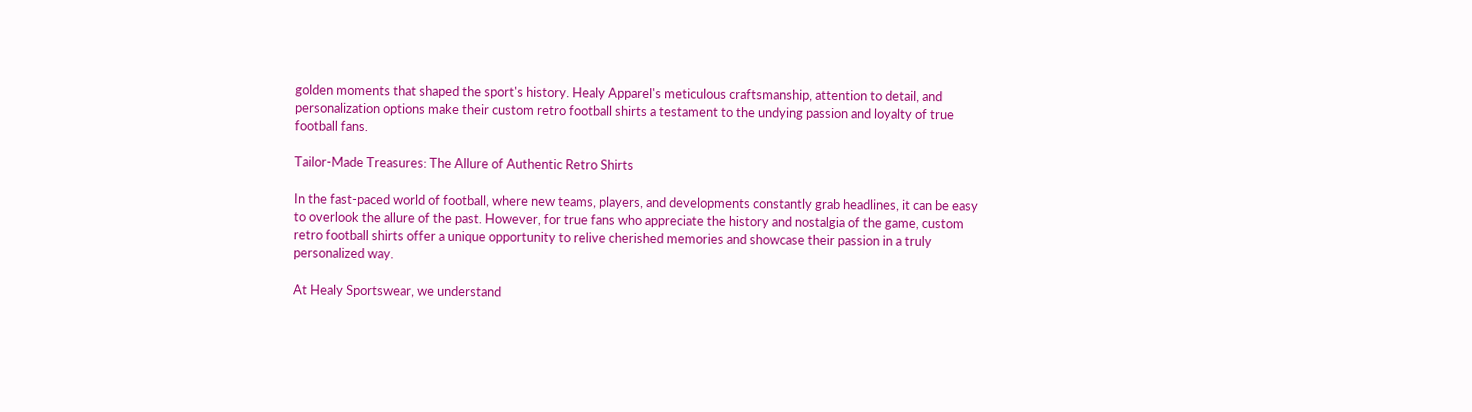golden moments that shaped the sport's history. Healy Apparel's meticulous craftsmanship, attention to detail, and personalization options make their custom retro football shirts a testament to the undying passion and loyalty of true football fans.

Tailor-Made Treasures: The Allure of Authentic Retro Shirts

In the fast-paced world of football, where new teams, players, and developments constantly grab headlines, it can be easy to overlook the allure of the past. However, for true fans who appreciate the history and nostalgia of the game, custom retro football shirts offer a unique opportunity to relive cherished memories and showcase their passion in a truly personalized way.

At Healy Sportswear, we understand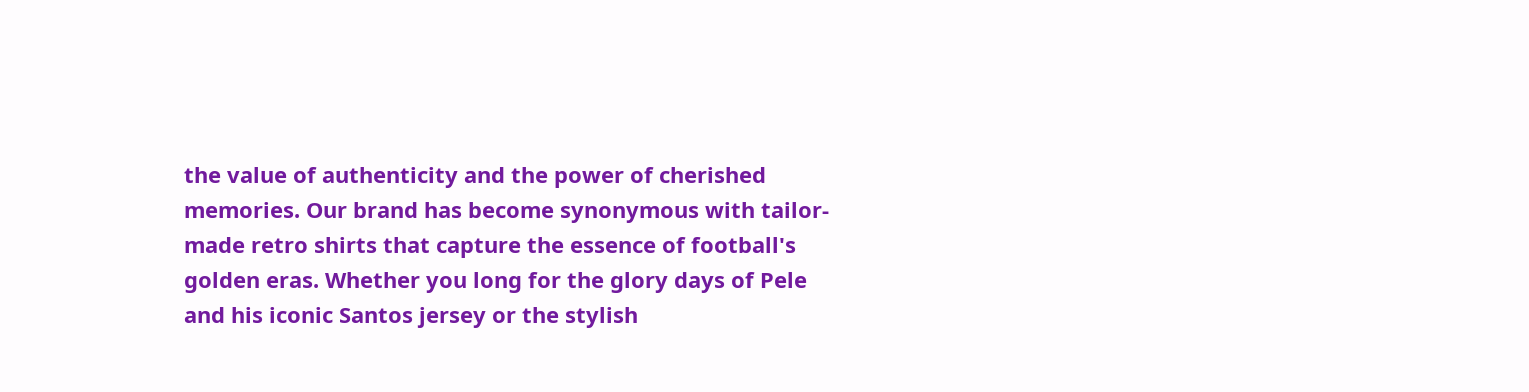the value of authenticity and the power of cherished memories. Our brand has become synonymous with tailor-made retro shirts that capture the essence of football's golden eras. Whether you long for the glory days of Pele and his iconic Santos jersey or the stylish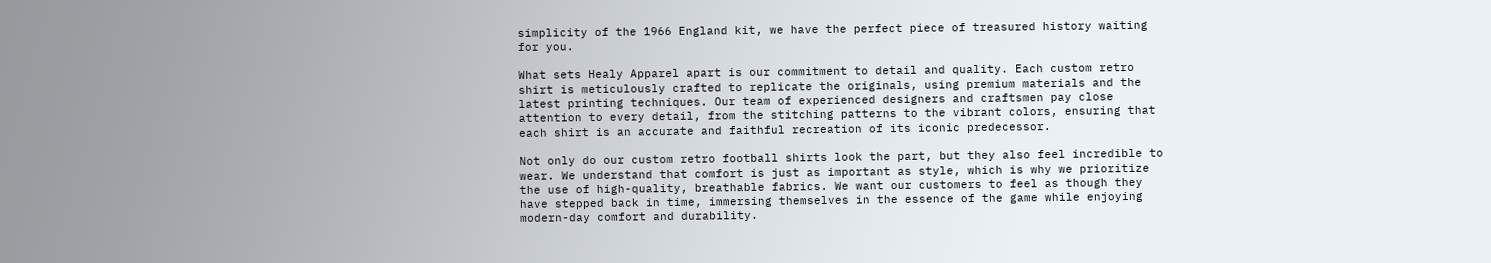simplicity of the 1966 England kit, we have the perfect piece of treasured history waiting for you.

What sets Healy Apparel apart is our commitment to detail and quality. Each custom retro shirt is meticulously crafted to replicate the originals, using premium materials and the latest printing techniques. Our team of experienced designers and craftsmen pay close attention to every detail, from the stitching patterns to the vibrant colors, ensuring that each shirt is an accurate and faithful recreation of its iconic predecessor.

Not only do our custom retro football shirts look the part, but they also feel incredible to wear. We understand that comfort is just as important as style, which is why we prioritize the use of high-quality, breathable fabrics. We want our customers to feel as though they have stepped back in time, immersing themselves in the essence of the game while enjoying modern-day comfort and durability.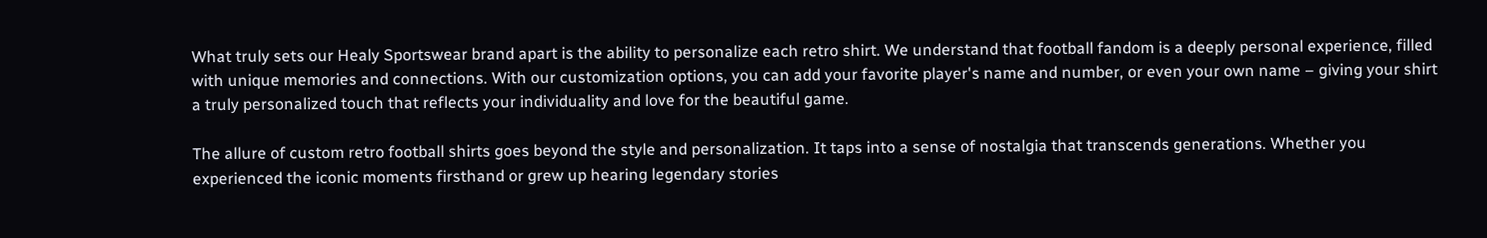What truly sets our Healy Sportswear brand apart is the ability to personalize each retro shirt. We understand that football fandom is a deeply personal experience, filled with unique memories and connections. With our customization options, you can add your favorite player's name and number, or even your own name – giving your shirt a truly personalized touch that reflects your individuality and love for the beautiful game.

The allure of custom retro football shirts goes beyond the style and personalization. It taps into a sense of nostalgia that transcends generations. Whether you experienced the iconic moments firsthand or grew up hearing legendary stories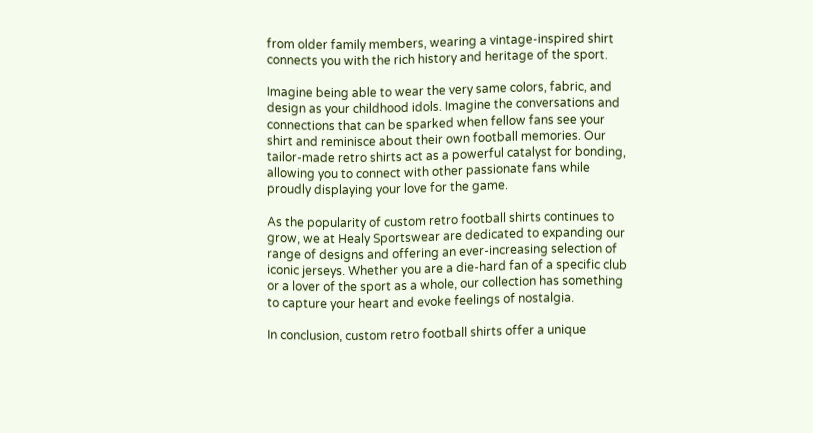from older family members, wearing a vintage-inspired shirt connects you with the rich history and heritage of the sport.

Imagine being able to wear the very same colors, fabric, and design as your childhood idols. Imagine the conversations and connections that can be sparked when fellow fans see your shirt and reminisce about their own football memories. Our tailor-made retro shirts act as a powerful catalyst for bonding, allowing you to connect with other passionate fans while proudly displaying your love for the game.

As the popularity of custom retro football shirts continues to grow, we at Healy Sportswear are dedicated to expanding our range of designs and offering an ever-increasing selection of iconic jerseys. Whether you are a die-hard fan of a specific club or a lover of the sport as a whole, our collection has something to capture your heart and evoke feelings of nostalgia.

In conclusion, custom retro football shirts offer a unique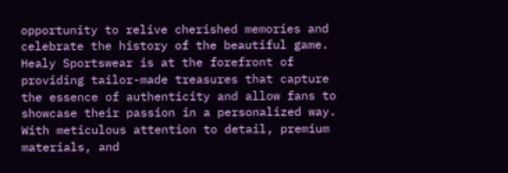opportunity to relive cherished memories and celebrate the history of the beautiful game. Healy Sportswear is at the forefront of providing tailor-made treasures that capture the essence of authenticity and allow fans to showcase their passion in a personalized way. With meticulous attention to detail, premium materials, and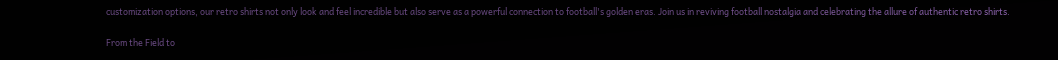customization options, our retro shirts not only look and feel incredible but also serve as a powerful connection to football's golden eras. Join us in reviving football nostalgia and celebrating the allure of authentic retro shirts.

From the Field to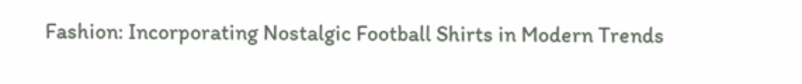Fashion: Incorporating Nostalgic Football Shirts in Modern Trends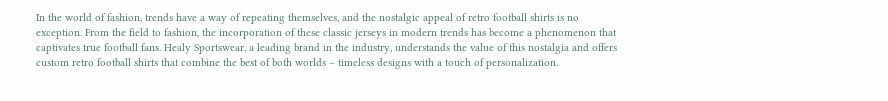In the world of fashion, trends have a way of repeating themselves, and the nostalgic appeal of retro football shirts is no exception. From the field to fashion, the incorporation of these classic jerseys in modern trends has become a phenomenon that captivates true football fans. Healy Sportswear, a leading brand in the industry, understands the value of this nostalgia and offers custom retro football shirts that combine the best of both worlds – timeless designs with a touch of personalization.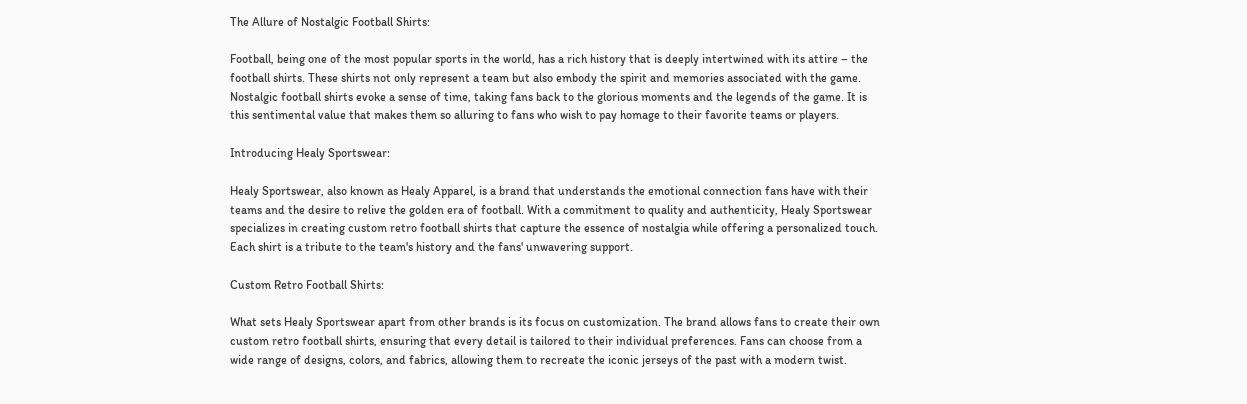The Allure of Nostalgic Football Shirts:

Football, being one of the most popular sports in the world, has a rich history that is deeply intertwined with its attire – the football shirts. These shirts not only represent a team but also embody the spirit and memories associated with the game. Nostalgic football shirts evoke a sense of time, taking fans back to the glorious moments and the legends of the game. It is this sentimental value that makes them so alluring to fans who wish to pay homage to their favorite teams or players.

Introducing Healy Sportswear:

Healy Sportswear, also known as Healy Apparel, is a brand that understands the emotional connection fans have with their teams and the desire to relive the golden era of football. With a commitment to quality and authenticity, Healy Sportswear specializes in creating custom retro football shirts that capture the essence of nostalgia while offering a personalized touch. Each shirt is a tribute to the team's history and the fans' unwavering support.

Custom Retro Football Shirts:

What sets Healy Sportswear apart from other brands is its focus on customization. The brand allows fans to create their own custom retro football shirts, ensuring that every detail is tailored to their individual preferences. Fans can choose from a wide range of designs, colors, and fabrics, allowing them to recreate the iconic jerseys of the past with a modern twist.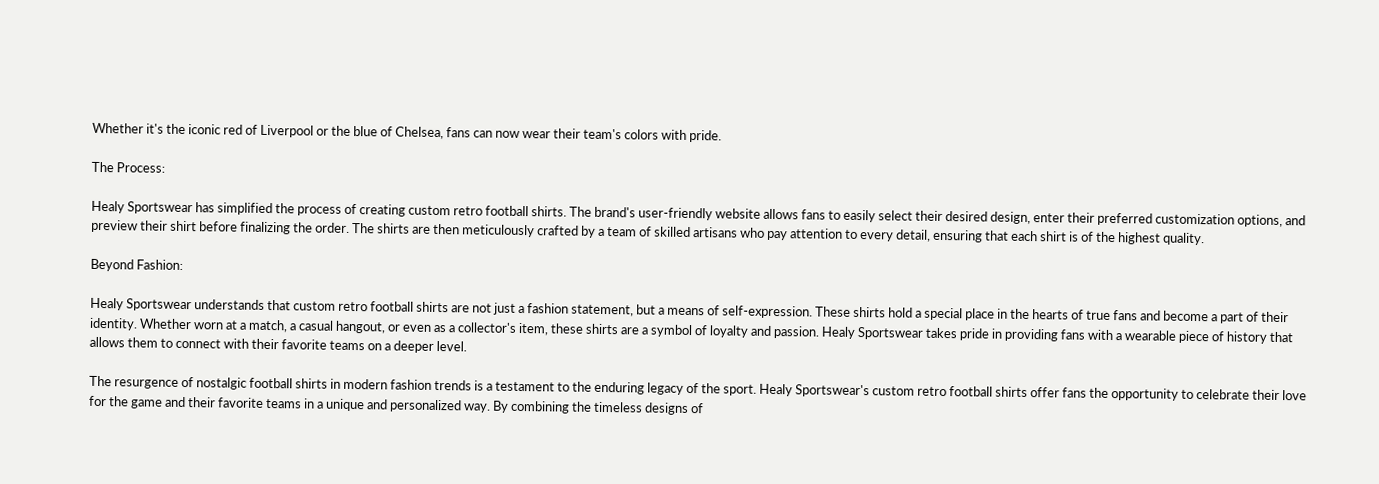Whether it's the iconic red of Liverpool or the blue of Chelsea, fans can now wear their team's colors with pride.

The Process:

Healy Sportswear has simplified the process of creating custom retro football shirts. The brand's user-friendly website allows fans to easily select their desired design, enter their preferred customization options, and preview their shirt before finalizing the order. The shirts are then meticulously crafted by a team of skilled artisans who pay attention to every detail, ensuring that each shirt is of the highest quality.

Beyond Fashion:

Healy Sportswear understands that custom retro football shirts are not just a fashion statement, but a means of self-expression. These shirts hold a special place in the hearts of true fans and become a part of their identity. Whether worn at a match, a casual hangout, or even as a collector's item, these shirts are a symbol of loyalty and passion. Healy Sportswear takes pride in providing fans with a wearable piece of history that allows them to connect with their favorite teams on a deeper level.

The resurgence of nostalgic football shirts in modern fashion trends is a testament to the enduring legacy of the sport. Healy Sportswear's custom retro football shirts offer fans the opportunity to celebrate their love for the game and their favorite teams in a unique and personalized way. By combining the timeless designs of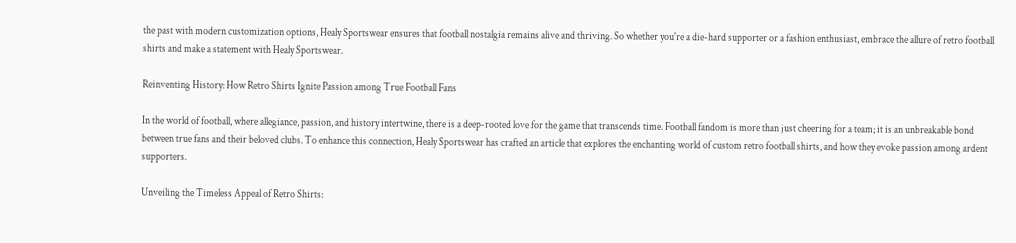the past with modern customization options, Healy Sportswear ensures that football nostalgia remains alive and thriving. So whether you're a die-hard supporter or a fashion enthusiast, embrace the allure of retro football shirts and make a statement with Healy Sportswear.

Reinventing History: How Retro Shirts Ignite Passion among True Football Fans

In the world of football, where allegiance, passion, and history intertwine, there is a deep-rooted love for the game that transcends time. Football fandom is more than just cheering for a team; it is an unbreakable bond between true fans and their beloved clubs. To enhance this connection, Healy Sportswear has crafted an article that explores the enchanting world of custom retro football shirts, and how they evoke passion among ardent supporters.

Unveiling the Timeless Appeal of Retro Shirts: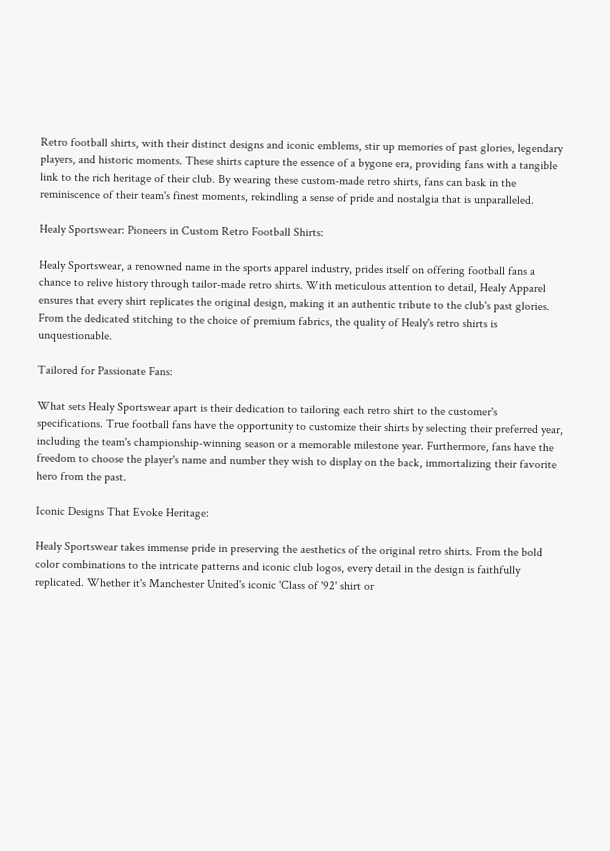Retro football shirts, with their distinct designs and iconic emblems, stir up memories of past glories, legendary players, and historic moments. These shirts capture the essence of a bygone era, providing fans with a tangible link to the rich heritage of their club. By wearing these custom-made retro shirts, fans can bask in the reminiscence of their team's finest moments, rekindling a sense of pride and nostalgia that is unparalleled.

Healy Sportswear: Pioneers in Custom Retro Football Shirts:

Healy Sportswear, a renowned name in the sports apparel industry, prides itself on offering football fans a chance to relive history through tailor-made retro shirts. With meticulous attention to detail, Healy Apparel ensures that every shirt replicates the original design, making it an authentic tribute to the club's past glories. From the dedicated stitching to the choice of premium fabrics, the quality of Healy's retro shirts is unquestionable.

Tailored for Passionate Fans:

What sets Healy Sportswear apart is their dedication to tailoring each retro shirt to the customer's specifications. True football fans have the opportunity to customize their shirts by selecting their preferred year, including the team's championship-winning season or a memorable milestone year. Furthermore, fans have the freedom to choose the player's name and number they wish to display on the back, immortalizing their favorite hero from the past.

Iconic Designs That Evoke Heritage:

Healy Sportswear takes immense pride in preserving the aesthetics of the original retro shirts. From the bold color combinations to the intricate patterns and iconic club logos, every detail in the design is faithfully replicated. Whether it's Manchester United's iconic 'Class of '92' shirt or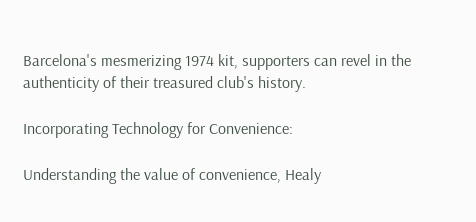Barcelona's mesmerizing 1974 kit, supporters can revel in the authenticity of their treasured club's history.

Incorporating Technology for Convenience:

Understanding the value of convenience, Healy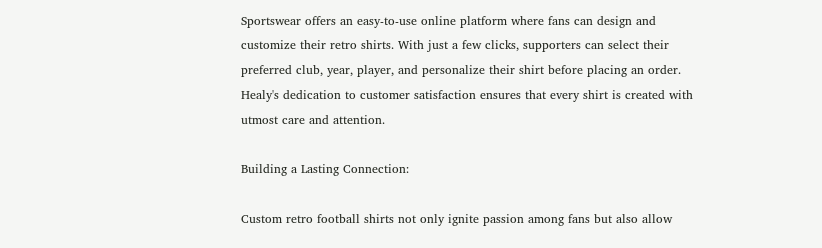Sportswear offers an easy-to-use online platform where fans can design and customize their retro shirts. With just a few clicks, supporters can select their preferred club, year, player, and personalize their shirt before placing an order. Healy's dedication to customer satisfaction ensures that every shirt is created with utmost care and attention.

Building a Lasting Connection:

Custom retro football shirts not only ignite passion among fans but also allow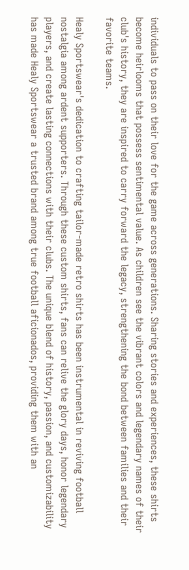individuals to pass on their love for the game across generations. Sharing stories and experiences, these shirts become heirlooms that possess sentimental value. As children see the vibrant colors and legendary names of their club's history, they are inspired to carry forward the legacy, strengthening the bond between families and their favorite teams.

Healy Sportswear's dedication to crafting tailor-made retro shirts has been instrumental in reviving football nostalgia among ardent supporters. Through these custom shirts, fans can relive the glory days, honor legendary players, and create lasting connections with their clubs. The unique blend of history, passion, and customizability has made Healy Sportswear a trusted brand among true football aficionados, providing them with an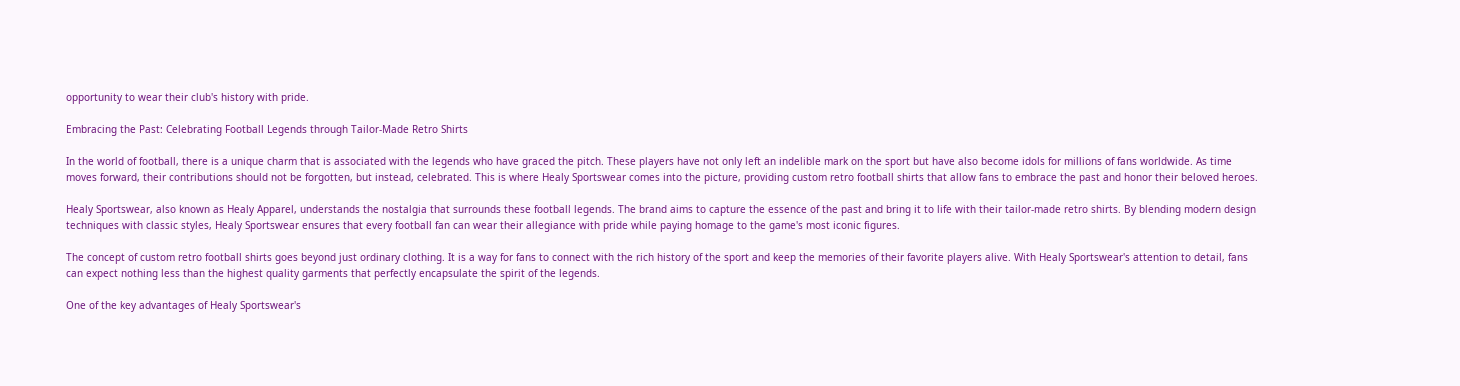opportunity to wear their club's history with pride.

Embracing the Past: Celebrating Football Legends through Tailor-Made Retro Shirts

In the world of football, there is a unique charm that is associated with the legends who have graced the pitch. These players have not only left an indelible mark on the sport but have also become idols for millions of fans worldwide. As time moves forward, their contributions should not be forgotten, but instead, celebrated. This is where Healy Sportswear comes into the picture, providing custom retro football shirts that allow fans to embrace the past and honor their beloved heroes.

Healy Sportswear, also known as Healy Apparel, understands the nostalgia that surrounds these football legends. The brand aims to capture the essence of the past and bring it to life with their tailor-made retro shirts. By blending modern design techniques with classic styles, Healy Sportswear ensures that every football fan can wear their allegiance with pride while paying homage to the game's most iconic figures.

The concept of custom retro football shirts goes beyond just ordinary clothing. It is a way for fans to connect with the rich history of the sport and keep the memories of their favorite players alive. With Healy Sportswear's attention to detail, fans can expect nothing less than the highest quality garments that perfectly encapsulate the spirit of the legends.

One of the key advantages of Healy Sportswear's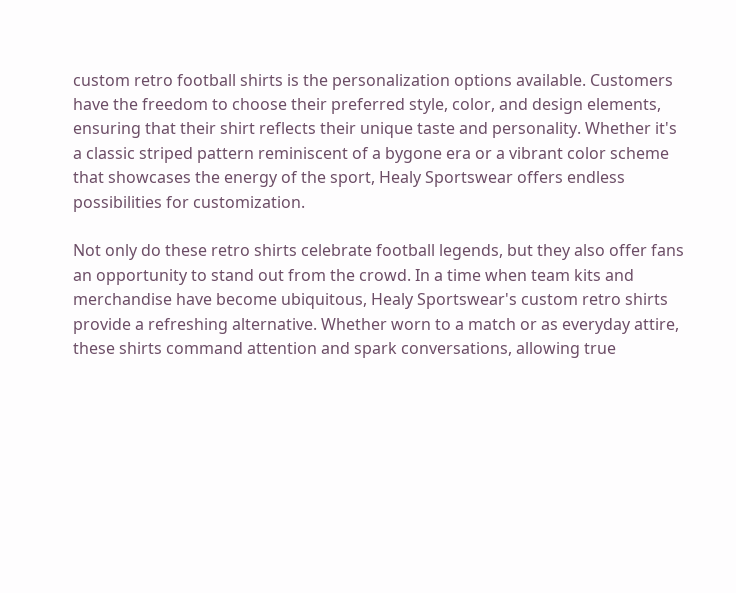custom retro football shirts is the personalization options available. Customers have the freedom to choose their preferred style, color, and design elements, ensuring that their shirt reflects their unique taste and personality. Whether it's a classic striped pattern reminiscent of a bygone era or a vibrant color scheme that showcases the energy of the sport, Healy Sportswear offers endless possibilities for customization.

Not only do these retro shirts celebrate football legends, but they also offer fans an opportunity to stand out from the crowd. In a time when team kits and merchandise have become ubiquitous, Healy Sportswear's custom retro shirts provide a refreshing alternative. Whether worn to a match or as everyday attire, these shirts command attention and spark conversations, allowing true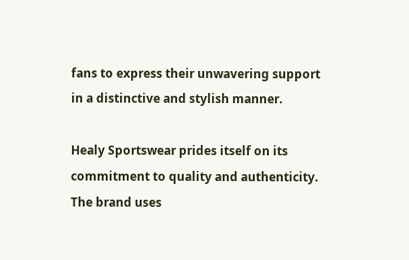fans to express their unwavering support in a distinctive and stylish manner.

Healy Sportswear prides itself on its commitment to quality and authenticity. The brand uses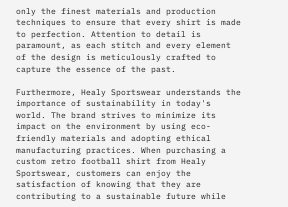only the finest materials and production techniques to ensure that every shirt is made to perfection. Attention to detail is paramount, as each stitch and every element of the design is meticulously crafted to capture the essence of the past.

Furthermore, Healy Sportswear understands the importance of sustainability in today's world. The brand strives to minimize its impact on the environment by using eco-friendly materials and adopting ethical manufacturing practices. When purchasing a custom retro football shirt from Healy Sportswear, customers can enjoy the satisfaction of knowing that they are contributing to a sustainable future while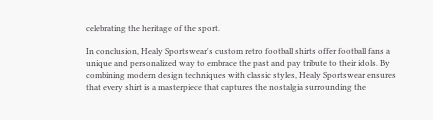celebrating the heritage of the sport.

In conclusion, Healy Sportswear's custom retro football shirts offer football fans a unique and personalized way to embrace the past and pay tribute to their idols. By combining modern design techniques with classic styles, Healy Sportswear ensures that every shirt is a masterpiece that captures the nostalgia surrounding the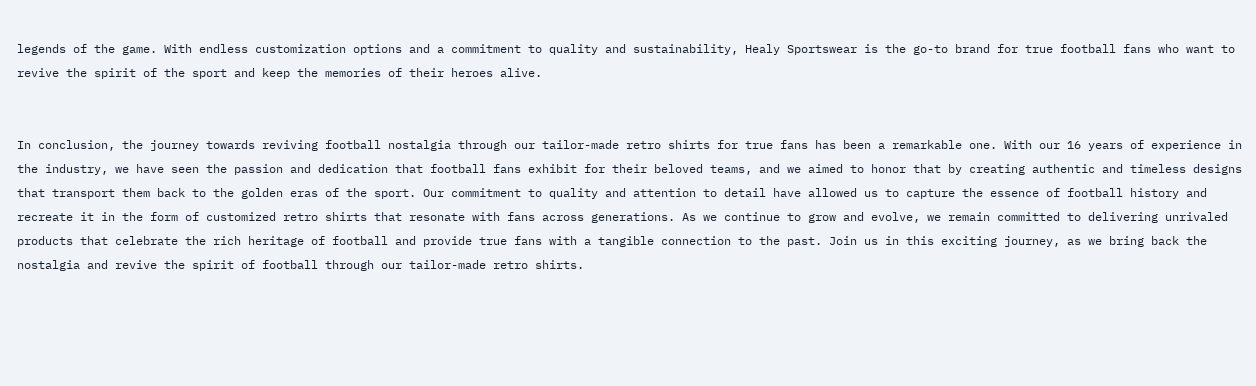legends of the game. With endless customization options and a commitment to quality and sustainability, Healy Sportswear is the go-to brand for true football fans who want to revive the spirit of the sport and keep the memories of their heroes alive.


In conclusion, the journey towards reviving football nostalgia through our tailor-made retro shirts for true fans has been a remarkable one. With our 16 years of experience in the industry, we have seen the passion and dedication that football fans exhibit for their beloved teams, and we aimed to honor that by creating authentic and timeless designs that transport them back to the golden eras of the sport. Our commitment to quality and attention to detail have allowed us to capture the essence of football history and recreate it in the form of customized retro shirts that resonate with fans across generations. As we continue to grow and evolve, we remain committed to delivering unrivaled products that celebrate the rich heritage of football and provide true fans with a tangible connection to the past. Join us in this exciting journey, as we bring back the nostalgia and revive the spirit of football through our tailor-made retro shirts.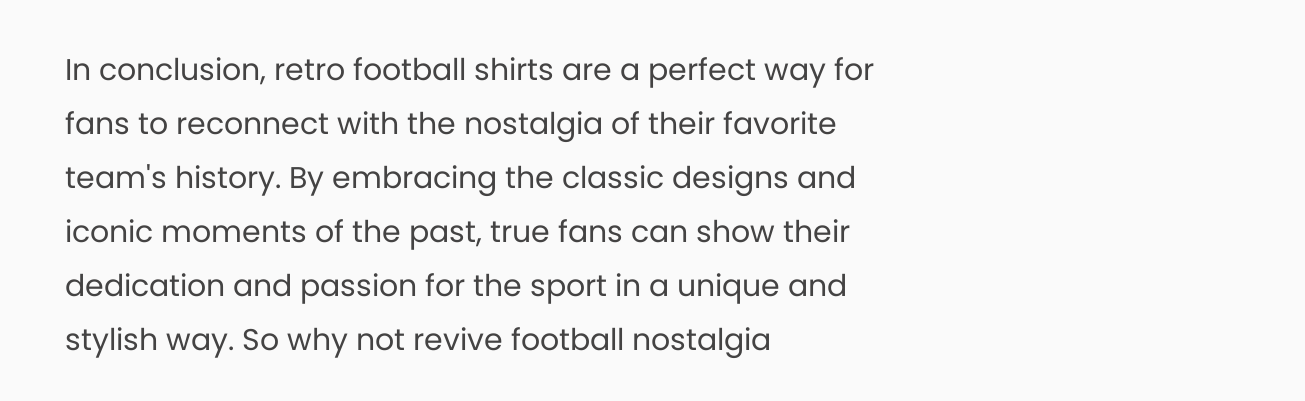In conclusion, retro football shirts are a perfect way for fans to reconnect with the nostalgia of their favorite team's history. By embracing the classic designs and iconic moments of the past, true fans can show their dedication and passion for the sport in a unique and stylish way. So why not revive football nostalgia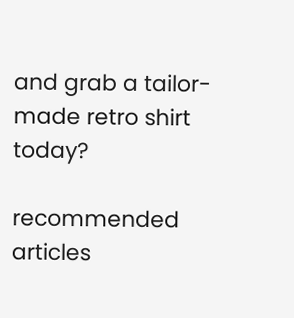and grab a tailor-made retro shirt today?

recommended articles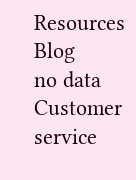Resources Blog
no data
Customer service